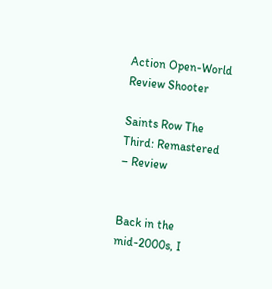Action Open-World Review Shooter

Saints Row The Third: Remastered – Review


Back in the mid-2000s, I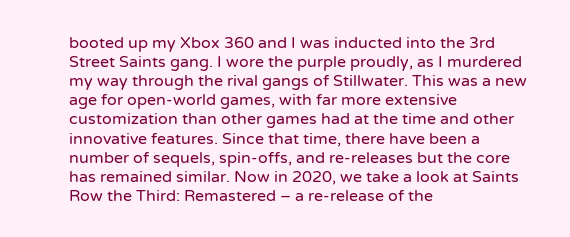booted up my Xbox 360 and I was inducted into the 3rd Street Saints gang. I wore the purple proudly, as I murdered my way through the rival gangs of Stillwater. This was a new age for open-world games, with far more extensive customization than other games had at the time and other innovative features. Since that time, there have been a number of sequels, spin-offs, and re-releases but the core has remained similar. Now in 2020, we take a look at Saints Row the Third: Remastered – a re-release of the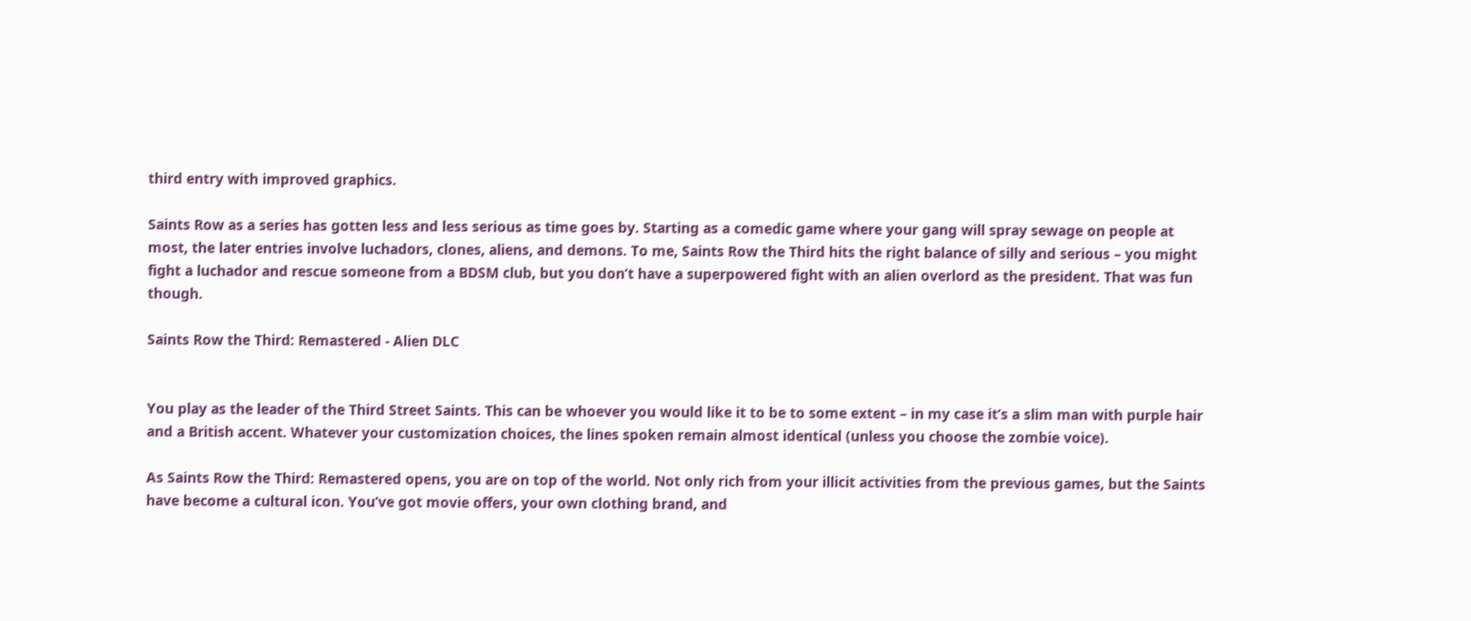third entry with improved graphics.

Saints Row as a series has gotten less and less serious as time goes by. Starting as a comedic game where your gang will spray sewage on people at most, the later entries involve luchadors, clones, aliens, and demons. To me, Saints Row the Third hits the right balance of silly and serious – you might fight a luchador and rescue someone from a BDSM club, but you don’t have a superpowered fight with an alien overlord as the president. That was fun though.

Saints Row the Third: Remastered - Alien DLC


You play as the leader of the Third Street Saints. This can be whoever you would like it to be to some extent – in my case it’s a slim man with purple hair and a British accent. Whatever your customization choices, the lines spoken remain almost identical (unless you choose the zombie voice).

As Saints Row the Third: Remastered opens, you are on top of the world. Not only rich from your illicit activities from the previous games, but the Saints have become a cultural icon. You’ve got movie offers, your own clothing brand, and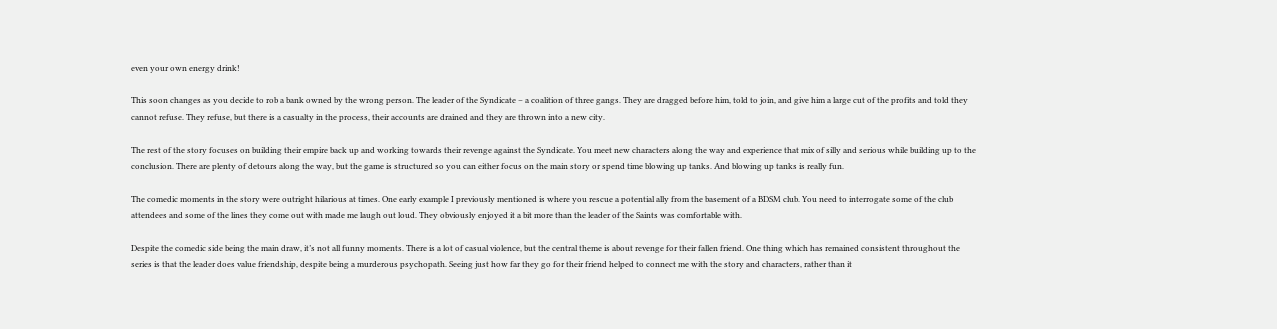even your own energy drink!

This soon changes as you decide to rob a bank owned by the wrong person. The leader of the Syndicate – a coalition of three gangs. They are dragged before him, told to join, and give him a large cut of the profits and told they cannot refuse. They refuse, but there is a casualty in the process, their accounts are drained and they are thrown into a new city.

The rest of the story focuses on building their empire back up and working towards their revenge against the Syndicate. You meet new characters along the way and experience that mix of silly and serious while building up to the conclusion. There are plenty of detours along the way, but the game is structured so you can either focus on the main story or spend time blowing up tanks. And blowing up tanks is really fun.

The comedic moments in the story were outright hilarious at times. One early example I previously mentioned is where you rescue a potential ally from the basement of a BDSM club. You need to interrogate some of the club attendees and some of the lines they come out with made me laugh out loud. They obviously enjoyed it a bit more than the leader of the Saints was comfortable with.

Despite the comedic side being the main draw, it’s not all funny moments. There is a lot of casual violence, but the central theme is about revenge for their fallen friend. One thing which has remained consistent throughout the series is that the leader does value friendship, despite being a murderous psychopath. Seeing just how far they go for their friend helped to connect me with the story and characters, rather than it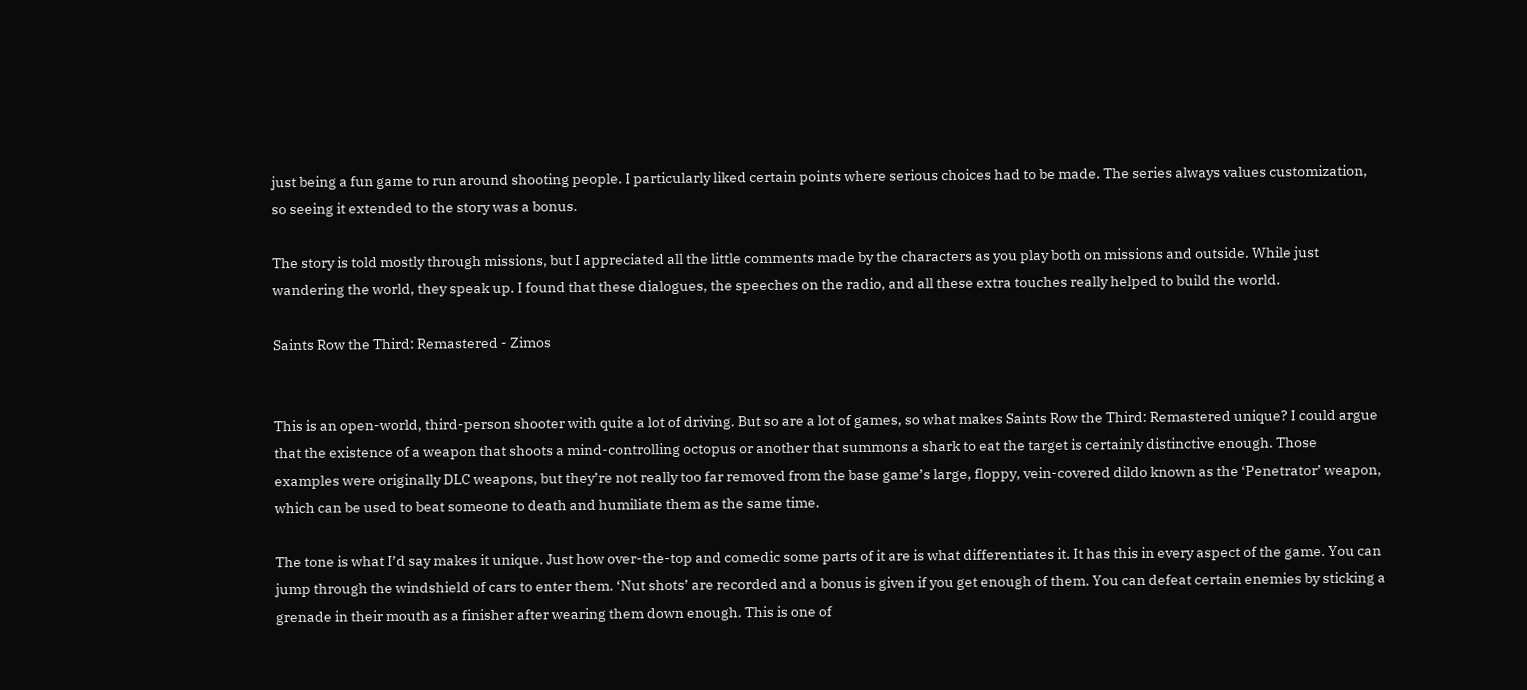just being a fun game to run around shooting people. I particularly liked certain points where serious choices had to be made. The series always values customization, so seeing it extended to the story was a bonus.

The story is told mostly through missions, but I appreciated all the little comments made by the characters as you play both on missions and outside. While just wandering the world, they speak up. I found that these dialogues, the speeches on the radio, and all these extra touches really helped to build the world.

Saints Row the Third: Remastered - Zimos


This is an open-world, third-person shooter with quite a lot of driving. But so are a lot of games, so what makes Saints Row the Third: Remastered unique? I could argue that the existence of a weapon that shoots a mind-controlling octopus or another that summons a shark to eat the target is certainly distinctive enough. Those examples were originally DLC weapons, but they’re not really too far removed from the base game’s large, floppy, vein-covered dildo known as the ‘Penetrator’ weapon, which can be used to beat someone to death and humiliate them as the same time.

The tone is what I’d say makes it unique. Just how over-the-top and comedic some parts of it are is what differentiates it. It has this in every aspect of the game. You can jump through the windshield of cars to enter them. ‘Nut shots’ are recorded and a bonus is given if you get enough of them. You can defeat certain enemies by sticking a grenade in their mouth as a finisher after wearing them down enough. This is one of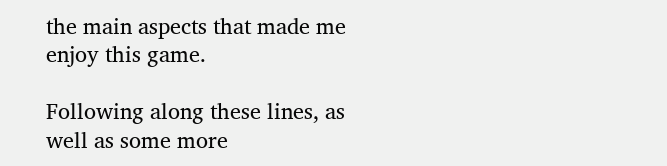the main aspects that made me enjoy this game.

Following along these lines, as well as some more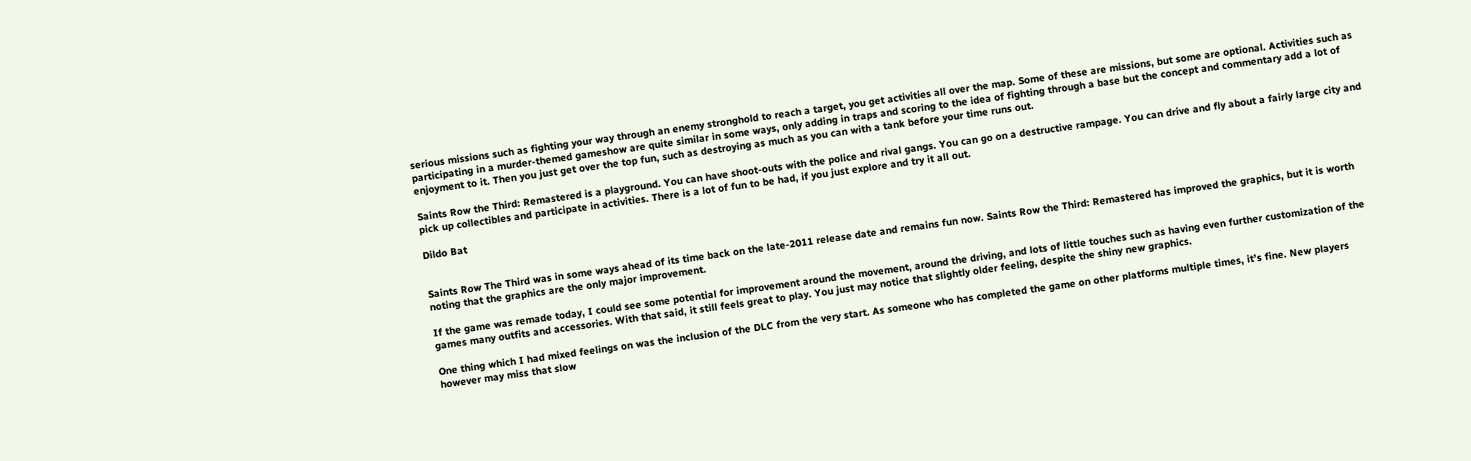serious missions such as fighting your way through an enemy stronghold to reach a target, you get activities all over the map. Some of these are missions, but some are optional. Activities such as participating in a murder-themed gameshow are quite similar in some ways, only adding in traps and scoring to the idea of fighting through a base but the concept and commentary add a lot of enjoyment to it. Then you just get over the top fun, such as destroying as much as you can with a tank before your time runs out.

Saints Row the Third: Remastered is a playground. You can have shoot-outs with the police and rival gangs. You can go on a destructive rampage. You can drive and fly about a fairly large city and pick up collectibles and participate in activities. There is a lot of fun to be had, if you just explore and try it all out.

Dildo Bat


Saints Row The Third was in some ways ahead of its time back on the late-2011 release date and remains fun now. Saints Row the Third: Remastered has improved the graphics, but it is worth noting that the graphics are the only major improvement.

If the game was remade today, I could see some potential for improvement around the movement, around the driving, and lots of little touches such as having even further customization of the games many outfits and accessories. With that said, it still feels great to play. You just may notice that slightly older feeling, despite the shiny new graphics.

One thing which I had mixed feelings on was the inclusion of the DLC from the very start. As someone who has completed the game on other platforms multiple times, it’s fine. New players however may miss that slow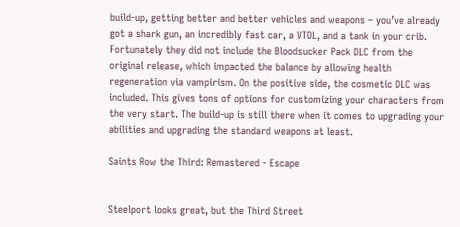build-up, getting better and better vehicles and weapons – you’ve already got a shark gun, an incredibly fast car, a VTOL, and a tank in your crib. Fortunately they did not include the Bloodsucker Pack DLC from the original release, which impacted the balance by allowing health regeneration via vampirism. On the positive side, the cosmetic DLC was included. This gives tons of options for customizing your characters from the very start. The build-up is still there when it comes to upgrading your abilities and upgrading the standard weapons at least.

Saints Row the Third: Remastered - Escape


Steelport looks great, but the Third Street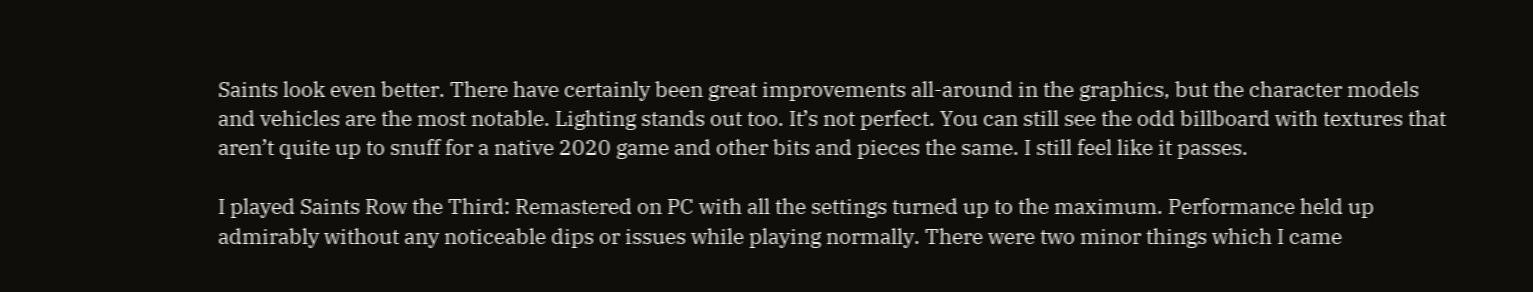Saints look even better. There have certainly been great improvements all-around in the graphics, but the character models and vehicles are the most notable. Lighting stands out too. It’s not perfect. You can still see the odd billboard with textures that aren’t quite up to snuff for a native 2020 game and other bits and pieces the same. I still feel like it passes.

I played Saints Row the Third: Remastered on PC with all the settings turned up to the maximum. Performance held up admirably without any noticeable dips or issues while playing normally. There were two minor things which I came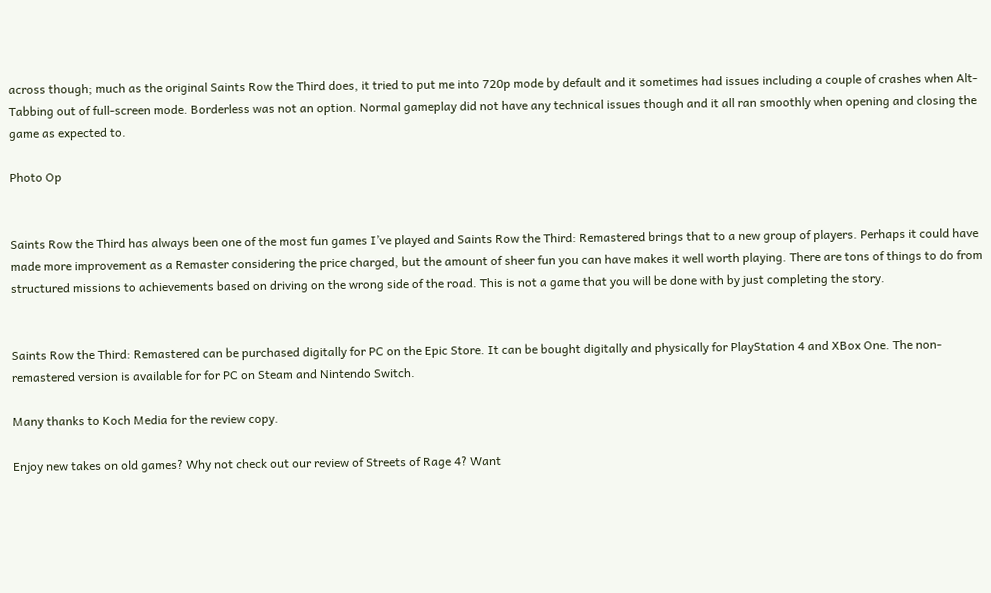across though; much as the original Saints Row the Third does, it tried to put me into 720p mode by default and it sometimes had issues including a couple of crashes when Alt-Tabbing out of full-screen mode. Borderless was not an option. Normal gameplay did not have any technical issues though and it all ran smoothly when opening and closing the game as expected to.

Photo Op


Saints Row the Third has always been one of the most fun games I’ve played and Saints Row the Third: Remastered brings that to a new group of players. Perhaps it could have made more improvement as a Remaster considering the price charged, but the amount of sheer fun you can have makes it well worth playing. There are tons of things to do from structured missions to achievements based on driving on the wrong side of the road. This is not a game that you will be done with by just completing the story.


Saints Row the Third: Remastered can be purchased digitally for PC on the Epic Store. It can be bought digitally and physically for PlayStation 4 and XBox One. The non-remastered version is available for for PC on Steam and Nintendo Switch.

Many thanks to Koch Media for the review copy.

Enjoy new takes on old games? Why not check out our review of Streets of Rage 4? Want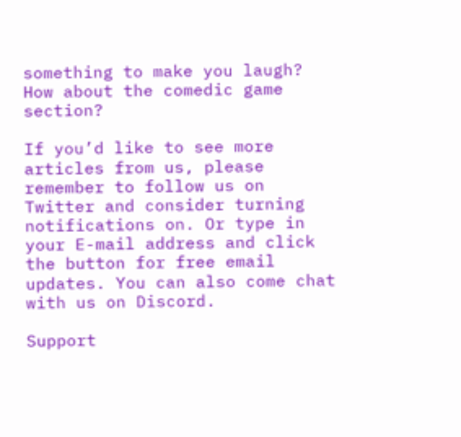something to make you laugh? How about the comedic game section?

If you’d like to see more articles from us, please remember to follow us on Twitter and consider turning notifications on. Or type in your E-mail address and click the button for free email updates. You can also come chat with us on Discord.

Support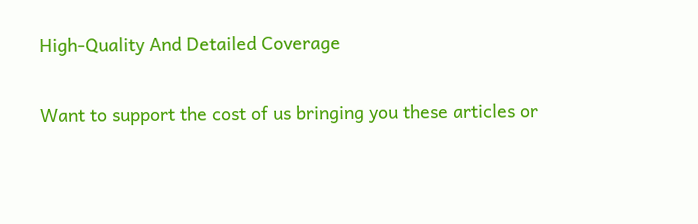High-Quality And Detailed Coverage

Want to support the cost of us bringing you these articles or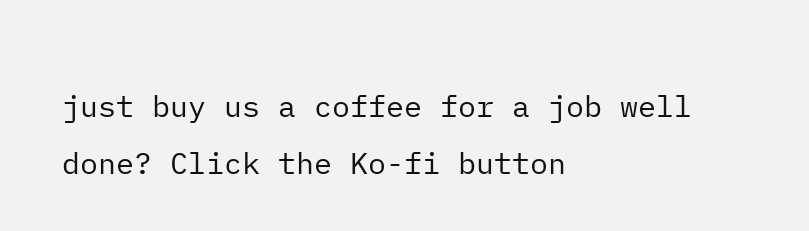just buy us a coffee for a job well done? Click the Ko-fi button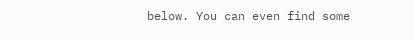below. You can even find some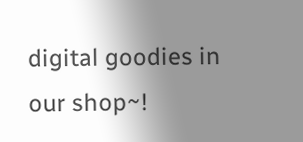digital goodies in our shop~!